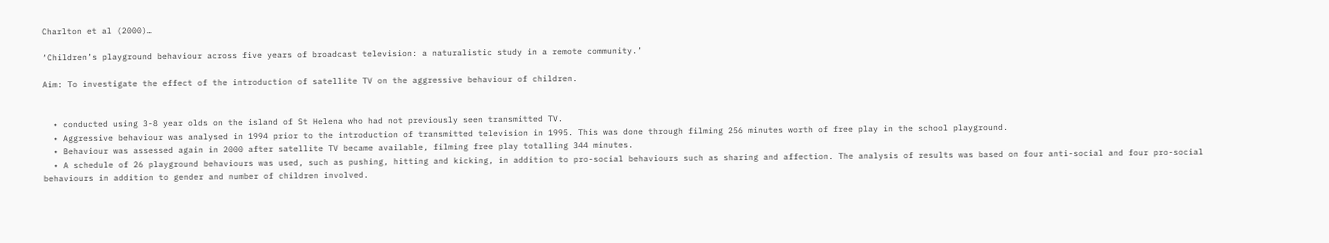Charlton et al (2000)…

‘Children’s playground behaviour across five years of broadcast television: a naturalistic study in a remote community.’

Aim: To investigate the effect of the introduction of satellite TV on the aggressive behaviour of children.


  • conducted using 3-8 year olds on the island of St Helena who had not previously seen transmitted TV.
  • Aggressive behaviour was analysed in 1994 prior to the introduction of transmitted television in 1995. This was done through filming 256 minutes worth of free play in the school playground.
  • Behaviour was assessed again in 2000 after satellite TV became available, filming free play totalling 344 minutes.
  • A schedule of 26 playground behaviours was used, such as pushing, hitting and kicking, in addition to pro-social behaviours such as sharing and affection. The analysis of results was based on four anti-social and four pro-social behaviours in addition to gender and number of children involved.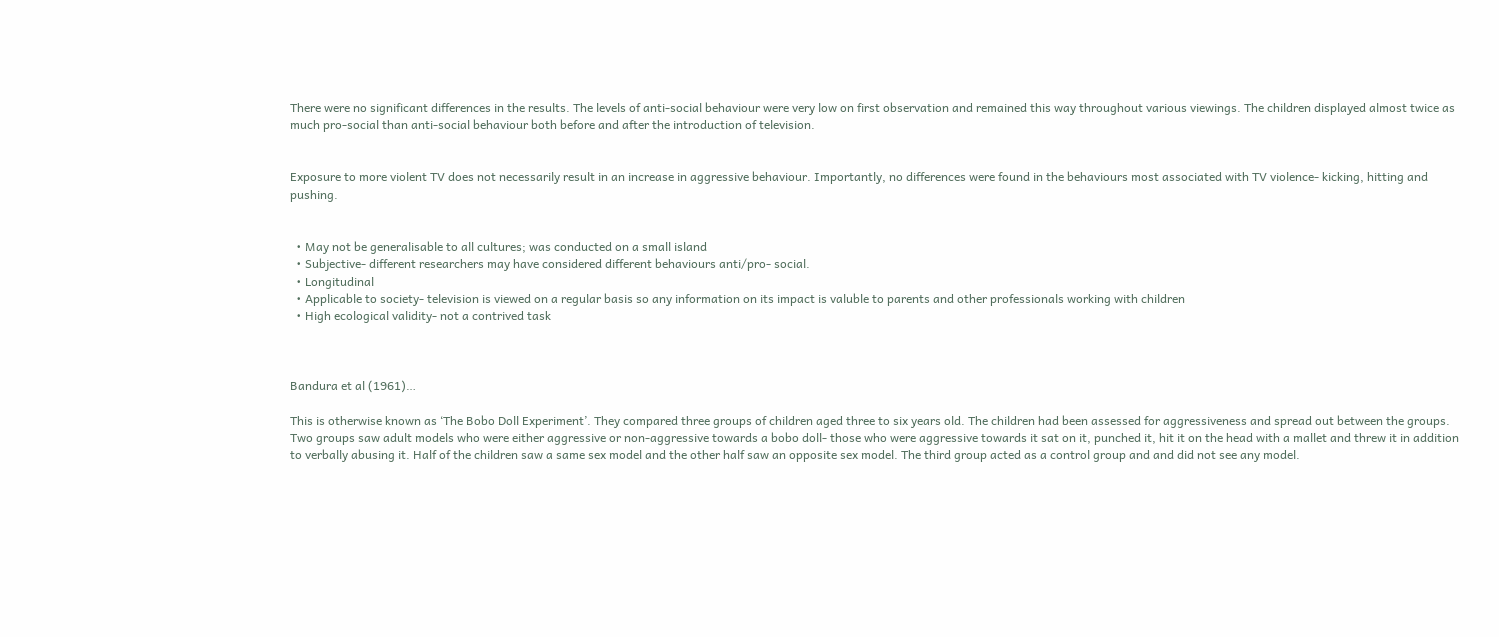There were no significant differences in the results. The levels of anti-social behaviour were very low on first observation and remained this way throughout various viewings. The children displayed almost twice as much pro-social than anti-social behaviour both before and after the introduction of television.


Exposure to more violent TV does not necessarily result in an increase in aggressive behaviour. Importantly, no differences were found in the behaviours most associated with TV violence- kicking, hitting and pushing.


  • May not be generalisable to all cultures; was conducted on a small island
  • Subjective- different researchers may have considered different behaviours anti/pro- social.
  • Longitudinal
  • Applicable to society- television is viewed on a regular basis so any information on its impact is valuble to parents and other professionals working with children
  • High ecological validity- not a contrived task



Bandura et al (1961)…

This is otherwise known as ‘The Bobo Doll Experiment’. They compared three groups of children aged three to six years old. The children had been assessed for aggressiveness and spread out between the groups. Two groups saw adult models who were either aggressive or non-aggressive towards a bobo doll- those who were aggressive towards it sat on it, punched it, hit it on the head with a mallet and threw it in addition to verbally abusing it. Half of the children saw a same sex model and the other half saw an opposite sex model. The third group acted as a control group and and did not see any model.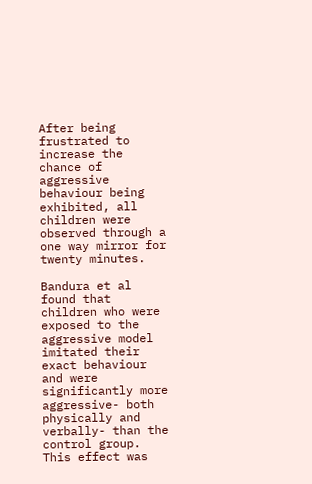After being frustrated to increase the chance of aggressive behaviour being exhibited, all children were observed through a one way mirror for twenty minutes.

Bandura et al found that children who were exposed to the aggressive model imitated their exact behaviour and were significantly more aggressive- both physically and verbally- than the control group. This effect was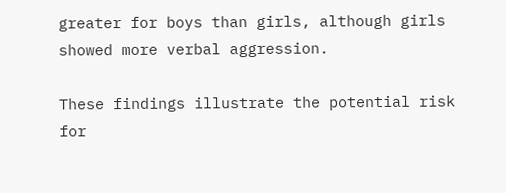greater for boys than girls, although girls showed more verbal aggression.

These findings illustrate the potential risk for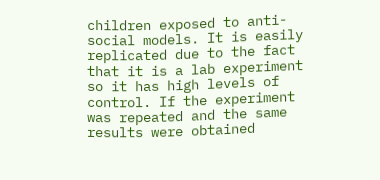children exposed to anti-social models. It is easily replicated due to the fact that it is a lab experiment so it has high levels of control. If the experiment was repeated and the same results were obtained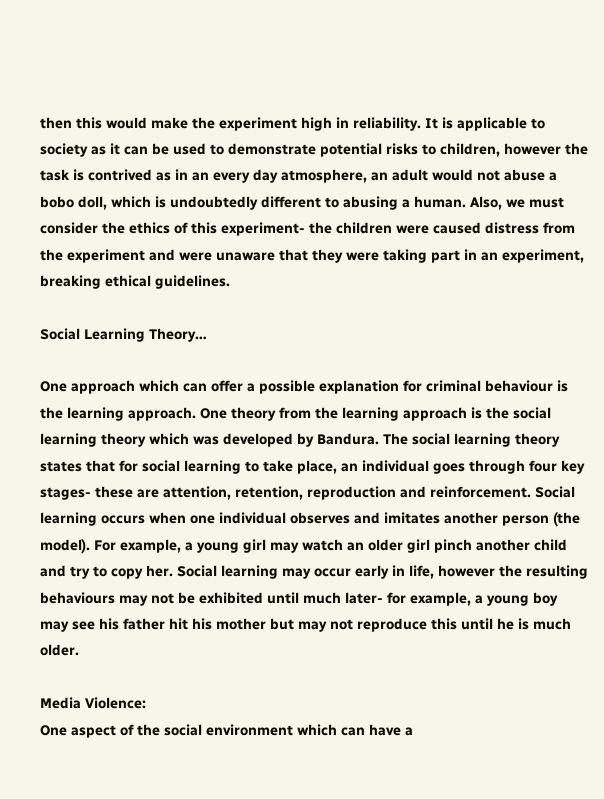then this would make the experiment high in reliability. It is applicable to society as it can be used to demonstrate potential risks to children, however the task is contrived as in an every day atmosphere, an adult would not abuse a bobo doll, which is undoubtedly different to abusing a human. Also, we must consider the ethics of this experiment- the children were caused distress from the experiment and were unaware that they were taking part in an experiment, breaking ethical guidelines.

Social Learning Theory…

One approach which can offer a possible explanation for criminal behaviour is the learning approach. One theory from the learning approach is the social learning theory which was developed by Bandura. The social learning theory states that for social learning to take place, an individual goes through four key stages- these are attention, retention, reproduction and reinforcement. Social learning occurs when one individual observes and imitates another person (the model). For example, a young girl may watch an older girl pinch another child and try to copy her. Social learning may occur early in life, however the resulting behaviours may not be exhibited until much later- for example, a young boy may see his father hit his mother but may not reproduce this until he is much older.

Media Violence:
One aspect of the social environment which can have a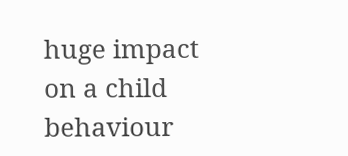huge impact on a child behaviour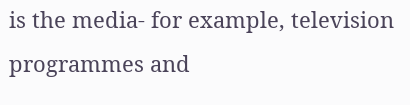is the media- for example, television programmes and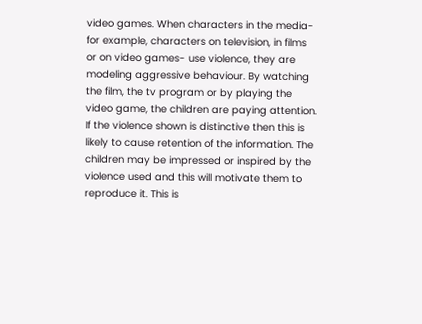video games. When characters in the media- for example, characters on television, in films or on video games- use violence, they are modeling aggressive behaviour. By watching the film, the tv program or by playing the video game, the children are paying attention. If the violence shown is distinctive then this is likely to cause retention of the information. The children may be impressed or inspired by the violence used and this will motivate them to reproduce it. This is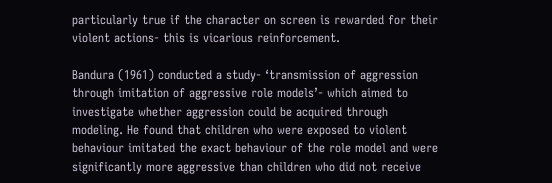particularly true if the character on screen is rewarded for their violent actions- this is vicarious reinforcement.

Bandura (1961) conducted a study- ‘transmission of aggression through imitation of aggressive role models’- which aimed to investigate whether aggression could be acquired through modeling. He found that children who were exposed to violent behaviour imitated the exact behaviour of the role model and were significantly more aggressive than children who did not receive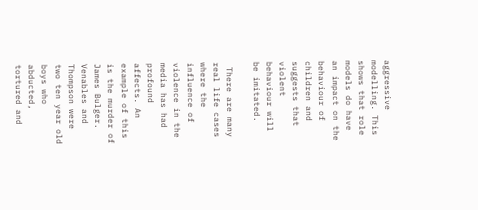aggressive modelling. This shows that role models do have an impact on the behaviour of children and suggests that violent behaviour will be imitated.

 There are many real life cases where the influence of violence in the media has had profound affects. An example of this is the murder of James Bulger. Venables and Thompson were two ten year old boys who abducted, tortured and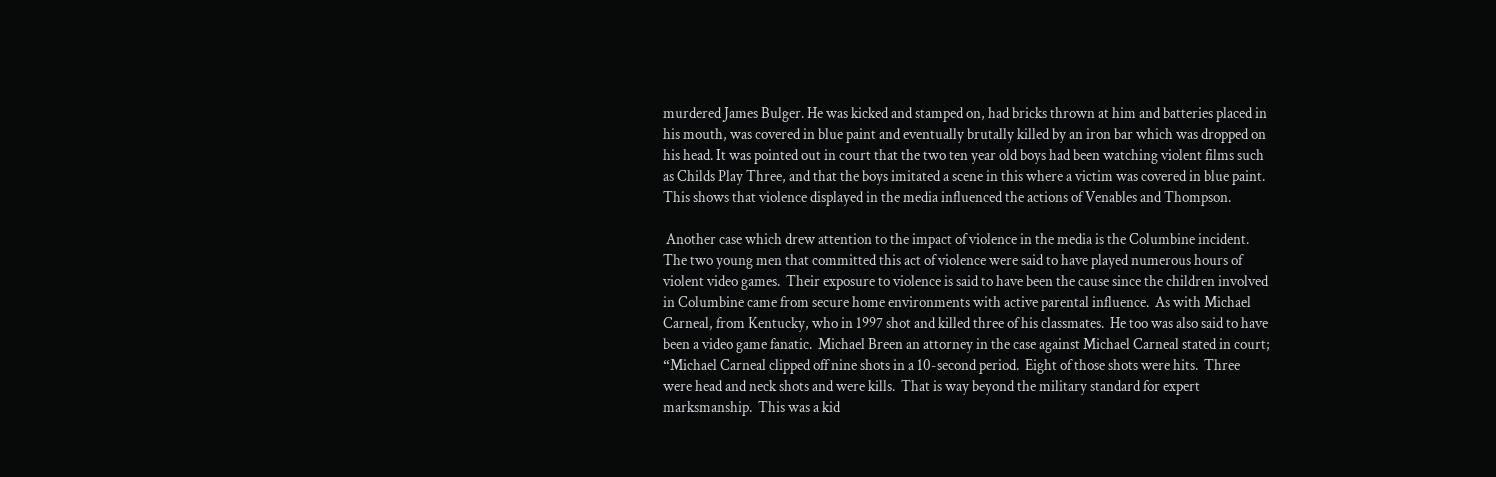murdered James Bulger. He was kicked and stamped on, had bricks thrown at him and batteries placed in his mouth, was covered in blue paint and eventually brutally killed by an iron bar which was dropped on his head. It was pointed out in court that the two ten year old boys had been watching violent films such as Childs Play Three, and that the boys imitated a scene in this where a victim was covered in blue paint. This shows that violence displayed in the media influenced the actions of Venables and Thompson.

 Another case which drew attention to the impact of violence in the media is the Columbine incident.  The two young men that committed this act of violence were said to have played numerous hours of violent video games.  Their exposure to violence is said to have been the cause since the children involved in Columbine came from secure home environments with active parental influence.  As with Michael Carneal, from Kentucky, who in 1997 shot and killed three of his classmates.  He too was also said to have been a video game fanatic.  Michael Breen an attorney in the case against Michael Carneal stated in court; “Michael Carneal clipped off nine shots in a 10-second period.  Eight of those shots were hits.  Three were head and neck shots and were kills.  That is way beyond the military standard for expert marksmanship.  This was a kid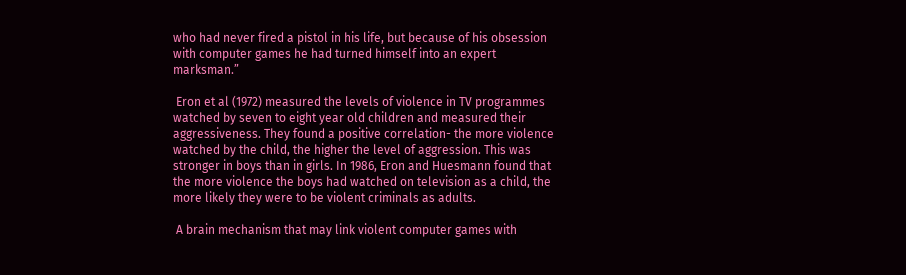who had never fired a pistol in his life, but because of his obsession with computer games he had turned himself into an expert marksman.”

 Eron et al (1972) measured the levels of violence in TV programmes watched by seven to eight year old children and measured their aggressiveness. They found a positive correlation- the more violence watched by the child, the higher the level of aggression. This was stronger in boys than in girls. In 1986, Eron and Huesmann found that the more violence the boys had watched on television as a child, the more likely they were to be violent criminals as adults.

 A brain mechanism that may link violent computer games with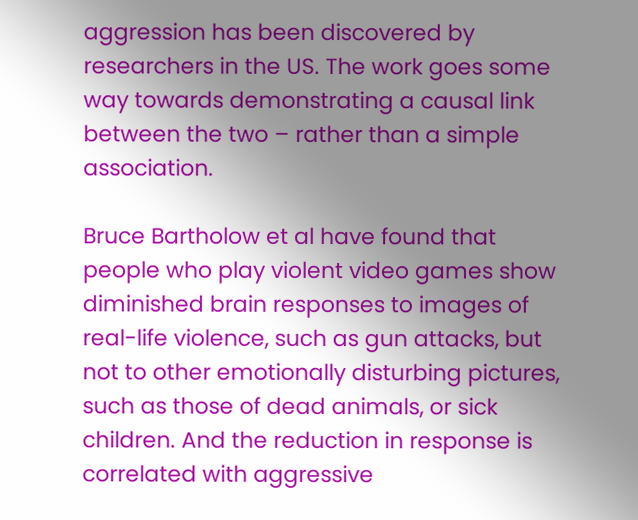aggression has been discovered by researchers in the US. The work goes some way towards demonstrating a causal link between the two – rather than a simple association.

Bruce Bartholow et al have found that people who play violent video games show diminished brain responses to images of real-life violence, such as gun attacks, but not to other emotionally disturbing pictures, such as those of dead animals, or sick children. And the reduction in response is correlated with aggressive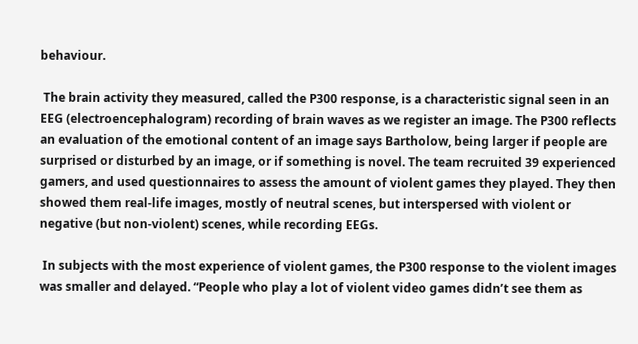behaviour.

 The brain activity they measured, called the P300 response, is a characteristic signal seen in an EEG (electroencephalogram) recording of brain waves as we register an image. The P300 reflects an evaluation of the emotional content of an image says Bartholow, being larger if people are surprised or disturbed by an image, or if something is novel. The team recruited 39 experienced gamers, and used questionnaires to assess the amount of violent games they played. They then showed them real-life images, mostly of neutral scenes, but interspersed with violent or negative (but non-violent) scenes, while recording EEGs.

 In subjects with the most experience of violent games, the P300 response to the violent images was smaller and delayed. “People who play a lot of violent video games didn’t see them as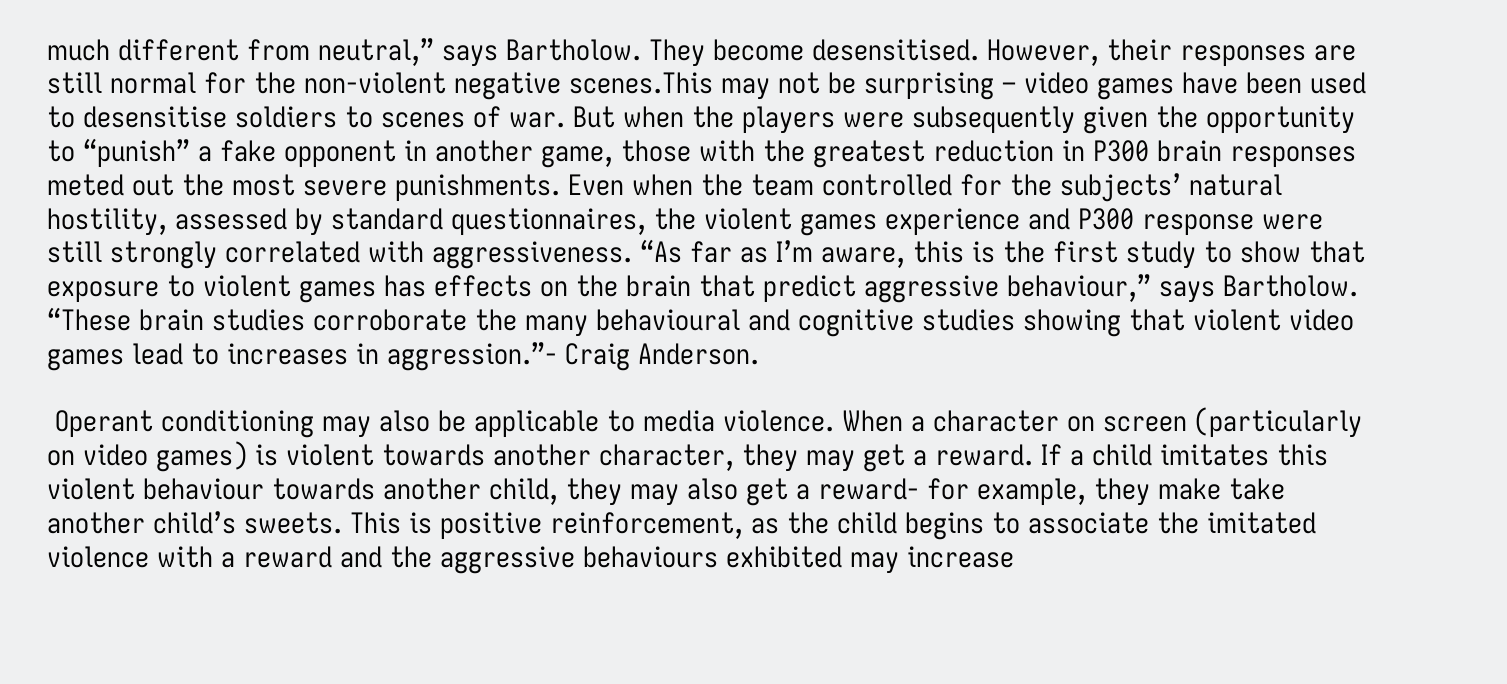much different from neutral,” says Bartholow. They become desensitised. However, their responses are still normal for the non-violent negative scenes.This may not be surprising – video games have been used to desensitise soldiers to scenes of war. But when the players were subsequently given the opportunity to “punish” a fake opponent in another game, those with the greatest reduction in P300 brain responses meted out the most severe punishments. Even when the team controlled for the subjects’ natural hostility, assessed by standard questionnaires, the violent games experience and P300 response were still strongly correlated with aggressiveness. “As far as I’m aware, this is the first study to show that exposure to violent games has effects on the brain that predict aggressive behaviour,” says Bartholow. “These brain studies corroborate the many behavioural and cognitive studies showing that violent video games lead to increases in aggression.”- Craig Anderson.

 Operant conditioning may also be applicable to media violence. When a character on screen (particularly on video games) is violent towards another character, they may get a reward. If a child imitates this violent behaviour towards another child, they may also get a reward- for example, they make take another child’s sweets. This is positive reinforcement, as the child begins to associate the imitated violence with a reward and the aggressive behaviours exhibited may increase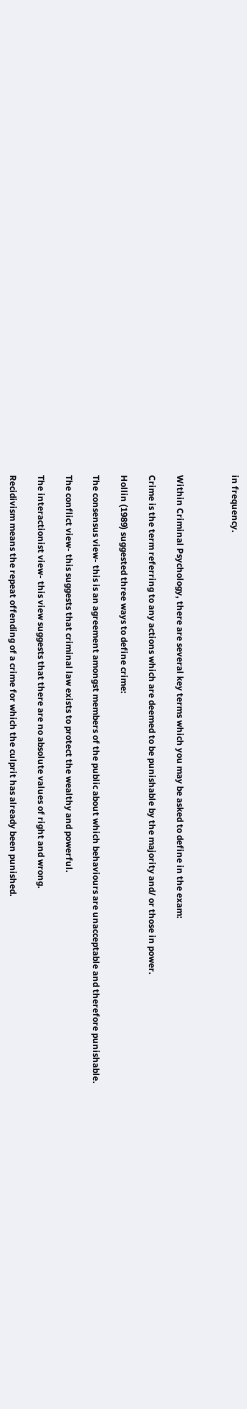in frequency.



Within Criminal Psychology, there are several key terms which you may be asked to define in the exam:

Crime is the term referring to any actions which are deemed to be punishable by the majority and/ or those in power.

Hollin (1989) suggested three ways to define crime:

The consensus view- this is an agreement amongst members of the public about which behaviours are unacceptable and therefore punishable.

The conflict view- this suggests that criminal law exists to protect the wealthy and powerful.

The interactionist view- this view suggests that there are no absolute values of right and wrong.

Recidivism means the repeat offending of a crime for which the culprit has already been punished.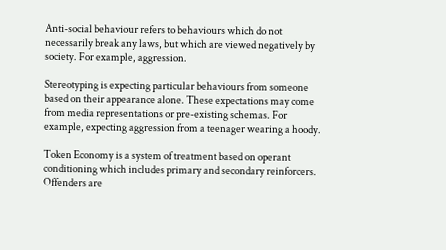Anti-social behaviour refers to behaviours which do not necessarily break any laws, but which are viewed negatively by society. For example, aggression.

Stereotyping is expecting particular behaviours from someone based on their appearance alone. These expectations may come from media representations or pre-existing schemas. For example, expecting aggression from a teenager wearing a hoody.

Token Economy is a system of treatment based on operant conditioning which includes primary and secondary reinforcers. Offenders are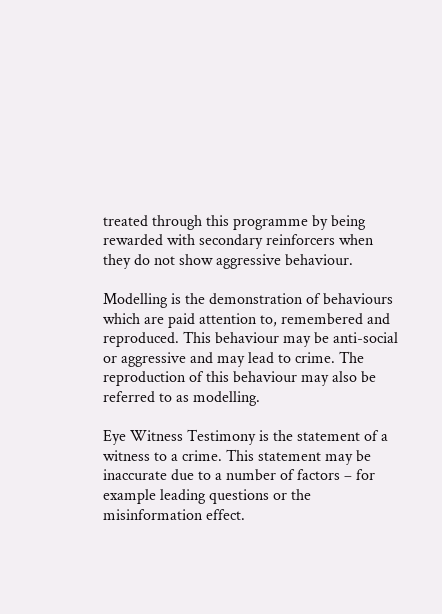treated through this programme by being rewarded with secondary reinforcers when they do not show aggressive behaviour.

Modelling is the demonstration of behaviours which are paid attention to, remembered and reproduced. This behaviour may be anti-social or aggressive and may lead to crime. The reproduction of this behaviour may also be referred to as modelling.

Eye Witness Testimony is the statement of a witness to a crime. This statement may be inaccurate due to a number of factors – for example leading questions or the misinformation effect.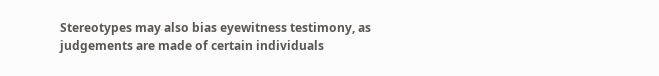Stereotypes may also bias eyewitness testimony, as judgements are made of certain individuals